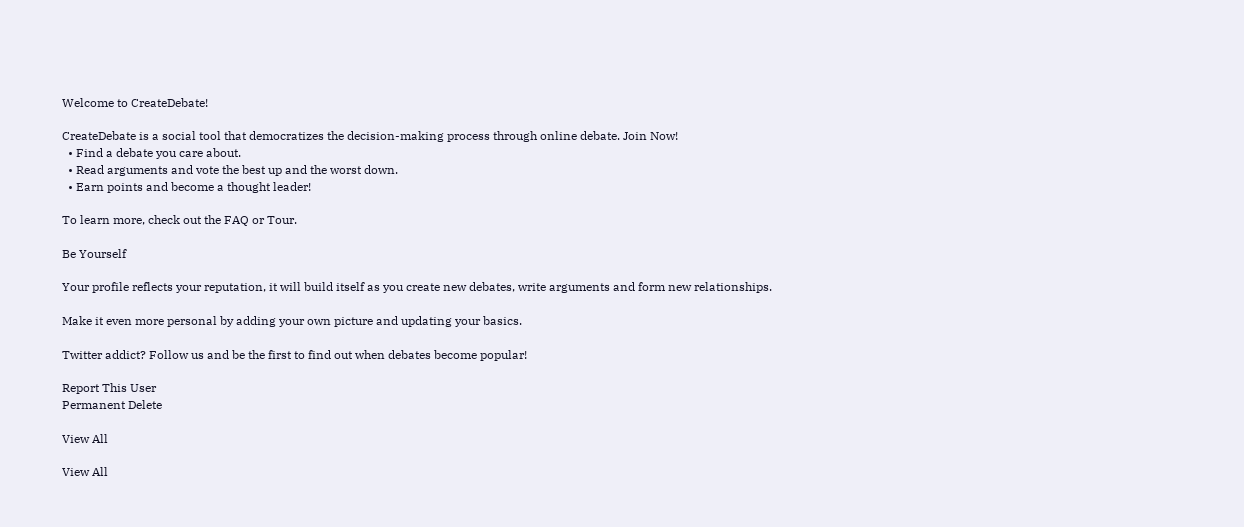Welcome to CreateDebate!

CreateDebate is a social tool that democratizes the decision-making process through online debate. Join Now!
  • Find a debate you care about.
  • Read arguments and vote the best up and the worst down.
  • Earn points and become a thought leader!

To learn more, check out the FAQ or Tour.

Be Yourself

Your profile reflects your reputation, it will build itself as you create new debates, write arguments and form new relationships.

Make it even more personal by adding your own picture and updating your basics.

Twitter addict? Follow us and be the first to find out when debates become popular!

Report This User
Permanent Delete

View All

View All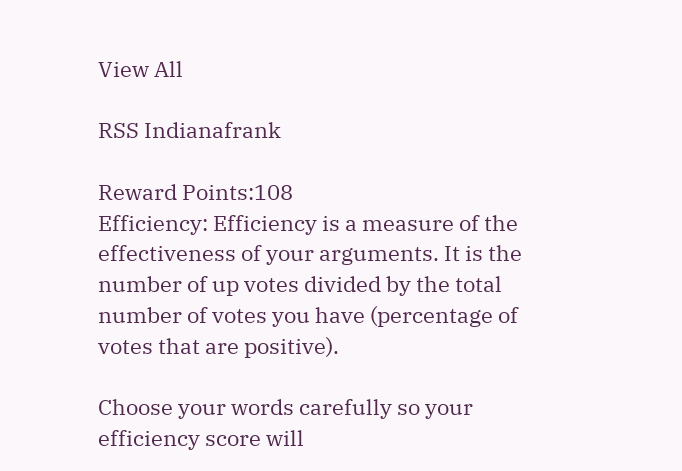View All

RSS Indianafrank

Reward Points:108
Efficiency: Efficiency is a measure of the effectiveness of your arguments. It is the number of up votes divided by the total number of votes you have (percentage of votes that are positive).

Choose your words carefully so your efficiency score will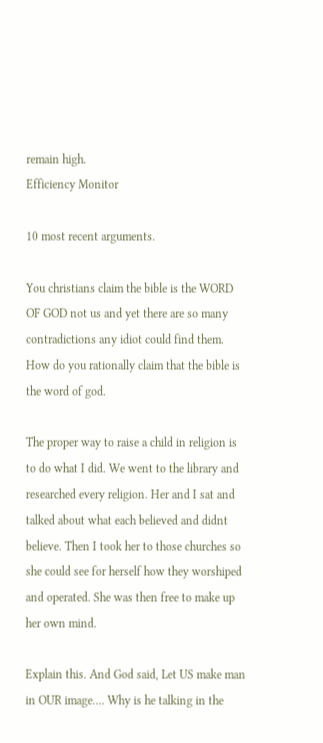remain high.
Efficiency Monitor

10 most recent arguments.

You christians claim the bible is the WORD OF GOD not us and yet there are so many contradictions any idiot could find them. How do you rationally claim that the bible is the word of god.

The proper way to raise a child in religion is to do what I did. We went to the library and researched every religion. Her and I sat and talked about what each believed and didnt believe. Then I took her to those churches so she could see for herself how they worshiped and operated. She was then free to make up her own mind.

Explain this. And God said, Let US make man in OUR image.... Why is he talking in the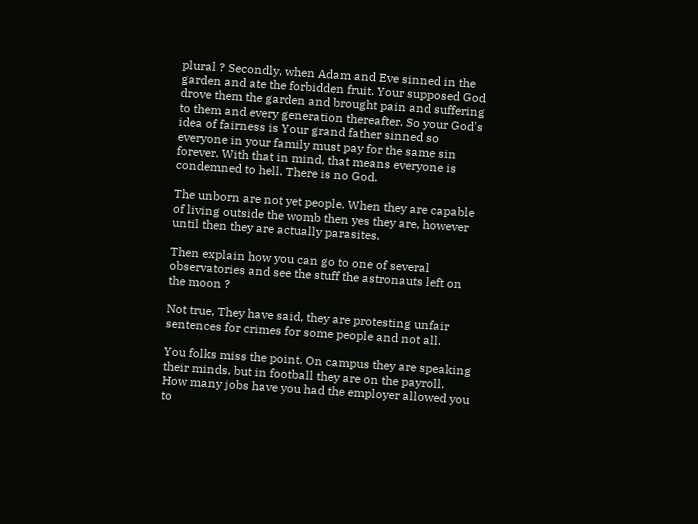plural ? Secondly, when Adam and Eve sinned in the garden and ate the forbidden fruit. Your supposed God drove them the garden and brought pain and suffering to them and every generation thereafter. So your God's idea of fairness is Your grand father sinned so everyone in your family must pay for the same sin forever. With that in mind, that means everyone is condemned to hell. There is no God.

The unborn are not yet people. When they are capable of living outside the womb then yes they are, however until then they are actually parasites.

Then explain how you can go to one of several observatories and see the stuff the astronauts left on the moon ?

Not true, They have said, they are protesting unfair sentences for crimes for some people and not all.

You folks miss the point. On campus they are speaking their minds, but in football they are on the payroll. How many jobs have you had the employer allowed you to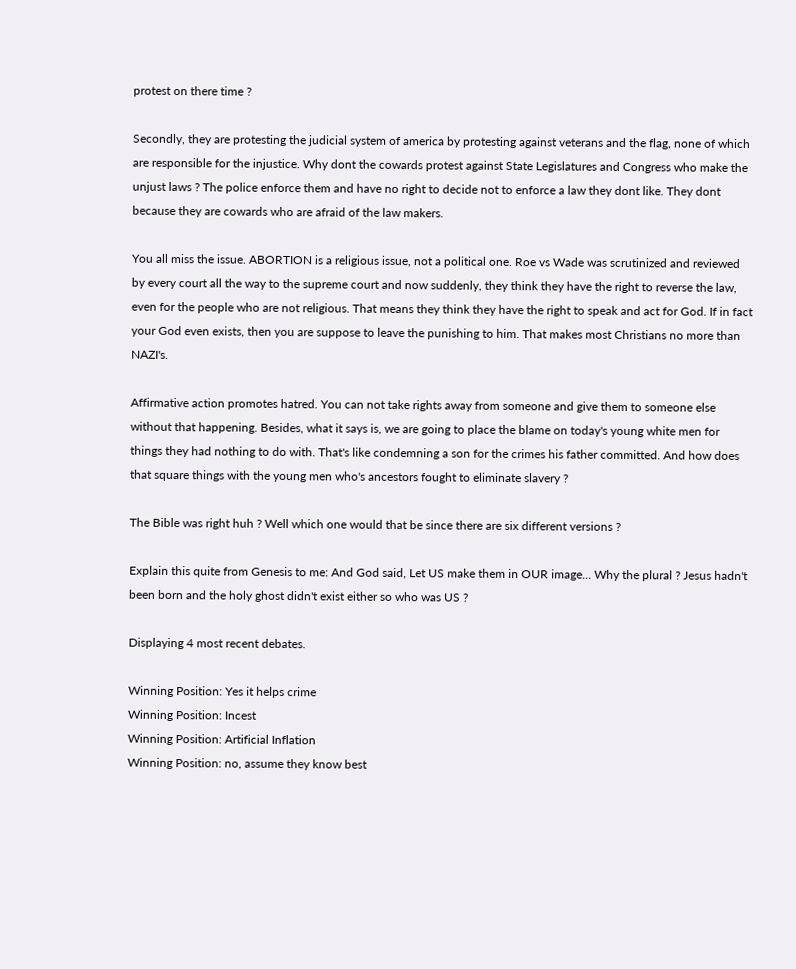protest on there time ?

Secondly, they are protesting the judicial system of america by protesting against veterans and the flag, none of which are responsible for the injustice. Why dont the cowards protest against State Legislatures and Congress who make the unjust laws ? The police enforce them and have no right to decide not to enforce a law they dont like. They dont because they are cowards who are afraid of the law makers.

You all miss the issue. ABORTION is a religious issue, not a political one. Roe vs Wade was scrutinized and reviewed by every court all the way to the supreme court and now suddenly, they think they have the right to reverse the law, even for the people who are not religious. That means they think they have the right to speak and act for God. If in fact your God even exists, then you are suppose to leave the punishing to him. That makes most Christians no more than NAZI's.

Affirmative action promotes hatred. You can not take rights away from someone and give them to someone else without that happening. Besides, what it says is, we are going to place the blame on today's young white men for things they had nothing to do with. That's like condemning a son for the crimes his father committed. And how does that square things with the young men who's ancestors fought to eliminate slavery ?

The Bible was right huh ? Well which one would that be since there are six different versions ?

Explain this quite from Genesis to me: And God said, Let US make them in OUR image... Why the plural ? Jesus hadn't been born and the holy ghost didn't exist either so who was US ?

Displaying 4 most recent debates.

Winning Position: Yes it helps crime
Winning Position: Incest
Winning Position: Artificial Inflation
Winning Position: no, assume they know best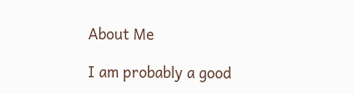About Me

I am probably a good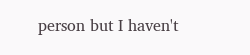person but I haven't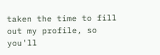taken the time to fill out my profile, so you'll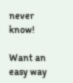never know!

Want an easy way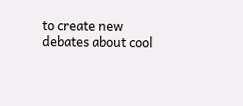to create new debates about cool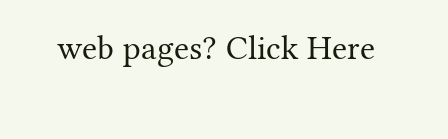web pages? Click Here